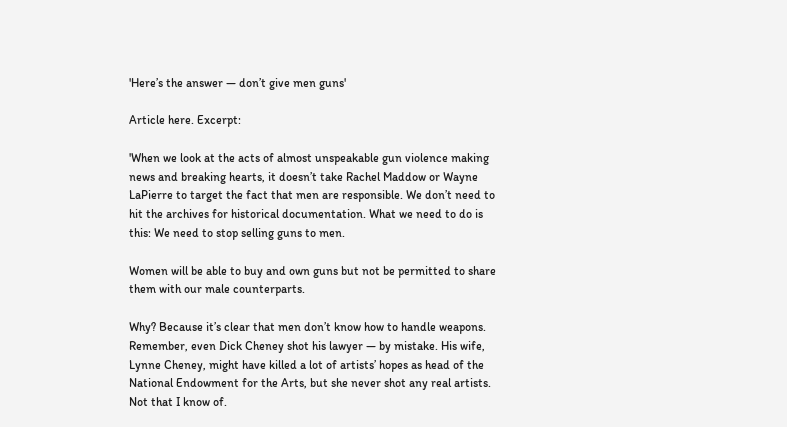'Here’s the answer — don’t give men guns'

Article here. Excerpt:

'When we look at the acts of almost unspeakable gun violence making news and breaking hearts, it doesn’t take Rachel Maddow or Wayne LaPierre to target the fact that men are responsible. We don’t need to hit the archives for historical documentation. What we need to do is this: We need to stop selling guns to men.

Women will be able to buy and own guns but not be permitted to share them with our male counterparts.

Why? Because it’s clear that men don’t know how to handle weapons. Remember, even Dick Cheney shot his lawyer — by mistake. His wife, Lynne Cheney, might have killed a lot of artists’ hopes as head of the National Endowment for the Arts, but she never shot any real artists. Not that I know of.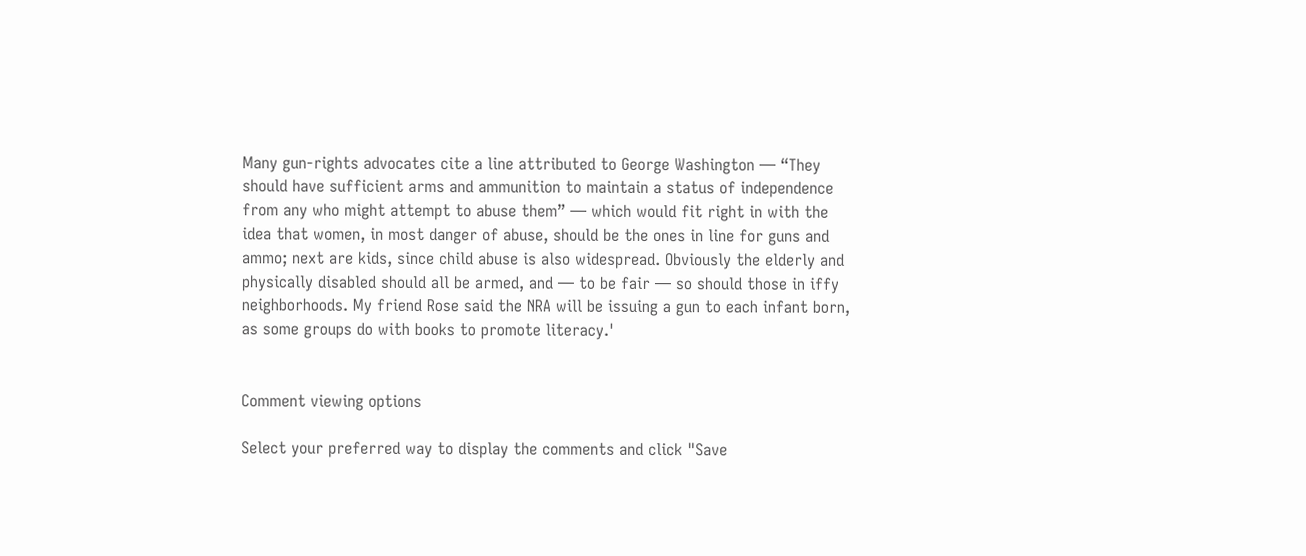Many gun-rights advocates cite a line attributed to George Washington — “They should have sufficient arms and ammunition to maintain a status of independence from any who might attempt to abuse them” — which would fit right in with the idea that women, in most danger of abuse, should be the ones in line for guns and ammo; next are kids, since child abuse is also widespread. Obviously the elderly and physically disabled should all be armed, and — to be fair — so should those in iffy neighborhoods. My friend Rose said the NRA will be issuing a gun to each infant born, as some groups do with books to promote literacy.'


Comment viewing options

Select your preferred way to display the comments and click "Save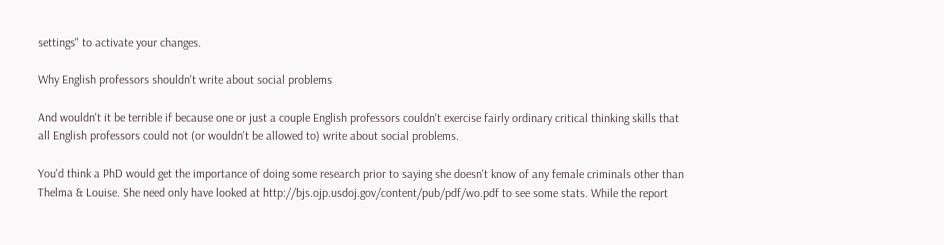settings" to activate your changes.

Why English professors shouldn't write about social problems

And wouldn't it be terrible if because one or just a couple English professors couldn't exercise fairly ordinary critical thinking skills that all English professors could not (or wouldn't be allowed to) write about social problems.

You'd think a PhD would get the importance of doing some research prior to saying she doesn't know of any female criminals other than Thelma & Louise. She need only have looked at http://bjs.ojp.usdoj.gov/content/pub/pdf/wo.pdf to see some stats. While the report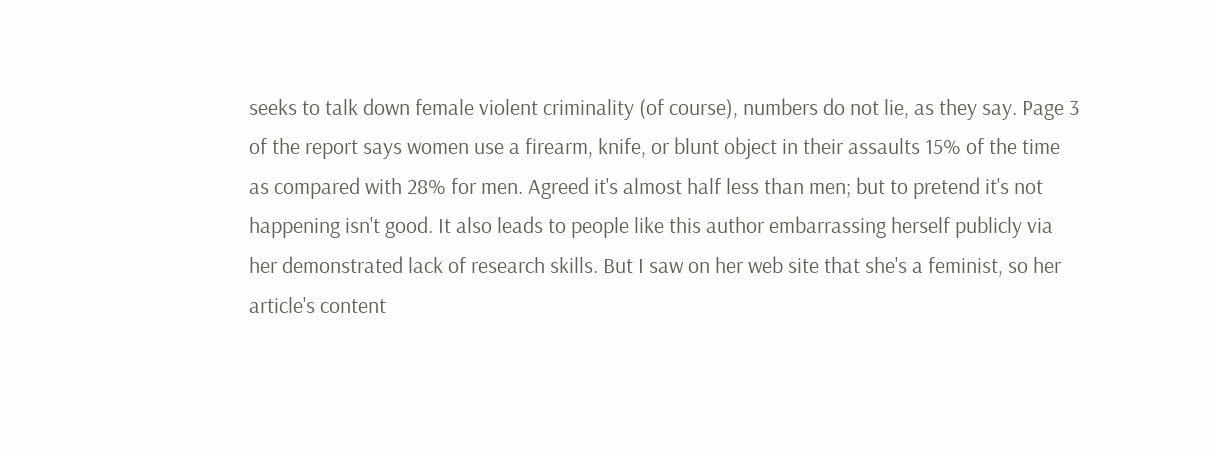seeks to talk down female violent criminality (of course), numbers do not lie, as they say. Page 3 of the report says women use a firearm, knife, or blunt object in their assaults 15% of the time as compared with 28% for men. Agreed it's almost half less than men; but to pretend it's not happening isn't good. It also leads to people like this author embarrassing herself publicly via her demonstrated lack of research skills. But I saw on her web site that she's a feminist, so her article's content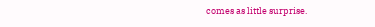comes as little surprise.